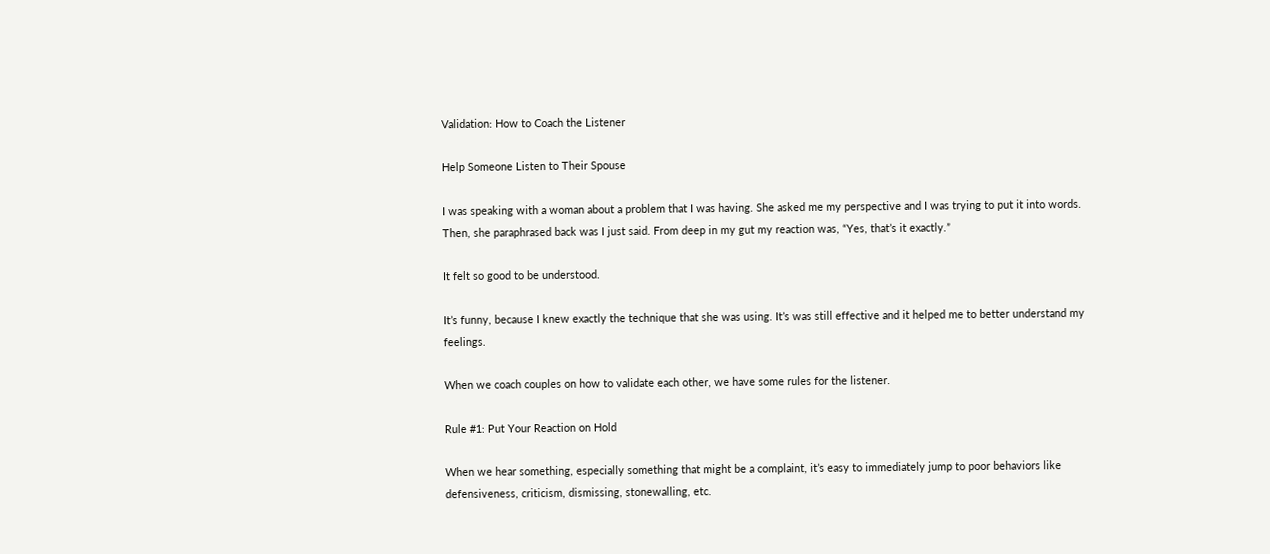Validation: How to Coach the Listener

Help Someone Listen to Their Spouse

I was speaking with a woman about a problem that I was having. She asked me my perspective and I was trying to put it into words. Then, she paraphrased back was I just said. From deep in my gut my reaction was, “Yes, that’s it exactly.”

It felt so good to be understood.

It’s funny, because I knew exactly the technique that she was using. It’s was still effective and it helped me to better understand my feelings.

When we coach couples on how to validate each other, we have some rules for the listener.

Rule #1: Put Your Reaction on Hold

When we hear something, especially something that might be a complaint, it’s easy to immediately jump to poor behaviors like defensiveness, criticism, dismissing, stonewalling, etc.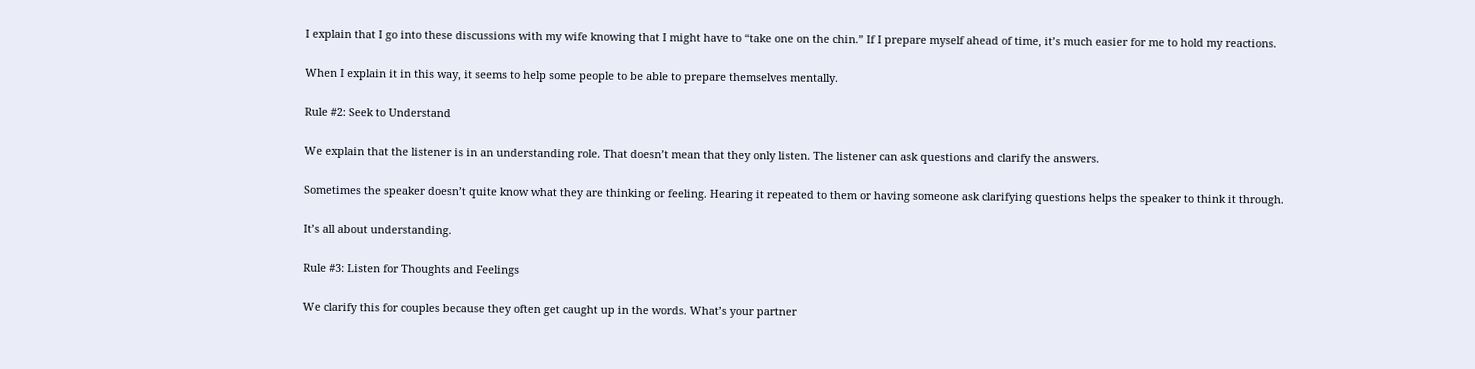I explain that I go into these discussions with my wife knowing that I might have to “take one on the chin.” If I prepare myself ahead of time, it’s much easier for me to hold my reactions.

When I explain it in this way, it seems to help some people to be able to prepare themselves mentally.

Rule #2: Seek to Understand

We explain that the listener is in an understanding role. That doesn’t mean that they only listen. The listener can ask questions and clarify the answers.

Sometimes the speaker doesn’t quite know what they are thinking or feeling. Hearing it repeated to them or having someone ask clarifying questions helps the speaker to think it through.

It’s all about understanding.

Rule #3: Listen for Thoughts and Feelings

We clarify this for couples because they often get caught up in the words. What’s your partner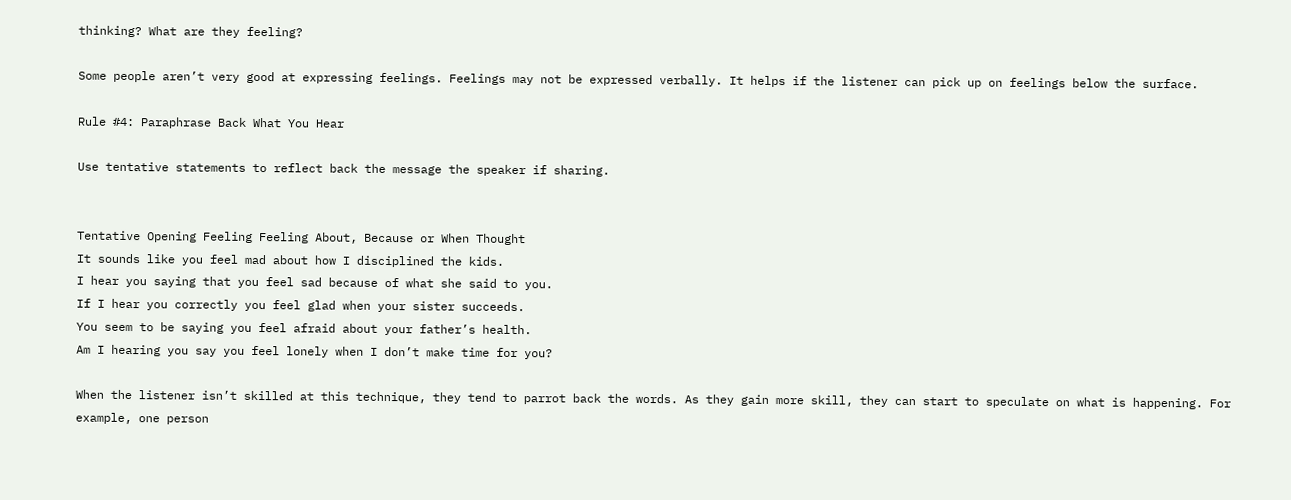thinking? What are they feeling?

Some people aren’t very good at expressing feelings. Feelings may not be expressed verbally. It helps if the listener can pick up on feelings below the surface.

Rule #4: Paraphrase Back What You Hear

Use tentative statements to reflect back the message the speaker if sharing.


Tentative Opening Feeling Feeling About, Because or When Thought
It sounds like you feel mad about how I disciplined the kids.
I hear you saying that you feel sad because of what she said to you.
If I hear you correctly you feel glad when your sister succeeds.
You seem to be saying you feel afraid about your father’s health.
Am I hearing you say you feel lonely when I don’t make time for you?

When the listener isn’t skilled at this technique, they tend to parrot back the words. As they gain more skill, they can start to speculate on what is happening. For example, one person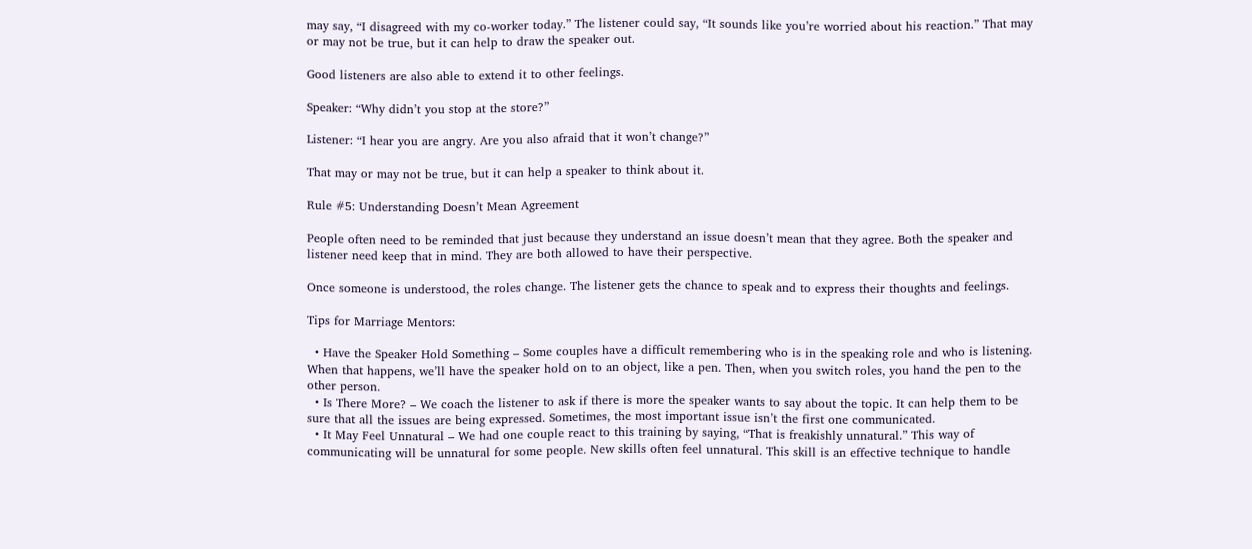may say, “I disagreed with my co-worker today.” The listener could say, “It sounds like you’re worried about his reaction.” That may or may not be true, but it can help to draw the speaker out.

Good listeners are also able to extend it to other feelings.

Speaker: “Why didn’t you stop at the store?”

Listener: “I hear you are angry. Are you also afraid that it won’t change?”

That may or may not be true, but it can help a speaker to think about it.

Rule #5: Understanding Doesn’t Mean Agreement

People often need to be reminded that just because they understand an issue doesn’t mean that they agree. Both the speaker and listener need keep that in mind. They are both allowed to have their perspective.

Once someone is understood, the roles change. The listener gets the chance to speak and to express their thoughts and feelings.

Tips for Marriage Mentors:

  • Have the Speaker Hold Something – Some couples have a difficult remembering who is in the speaking role and who is listening. When that happens, we’ll have the speaker hold on to an object, like a pen. Then, when you switch roles, you hand the pen to the other person.
  • Is There More? – We coach the listener to ask if there is more the speaker wants to say about the topic. It can help them to be sure that all the issues are being expressed. Sometimes, the most important issue isn’t the first one communicated.
  • It May Feel Unnatural – We had one couple react to this training by saying, “That is freakishly unnatural.” This way of communicating will be unnatural for some people. New skills often feel unnatural. This skill is an effective technique to handle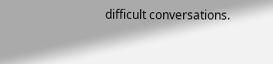difficult conversations.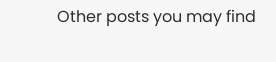Other posts you may find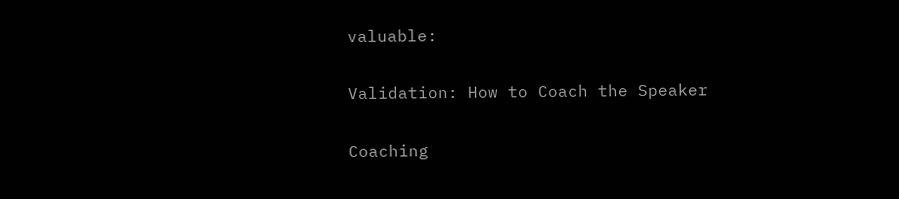valuable:

Validation: How to Coach the Speaker

Coaching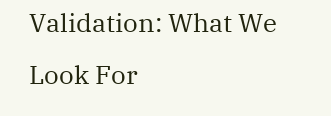Validation: What We Look For